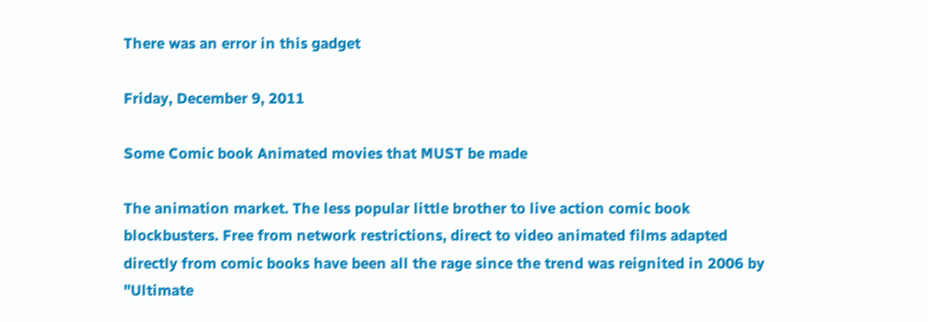There was an error in this gadget

Friday, December 9, 2011

Some Comic book Animated movies that MUST be made

The animation market. The less popular little brother to live action comic book blockbusters. Free from network restrictions, direct to video animated films adapted directly from comic books have been all the rage since the trend was reignited in 2006 by "Ultimate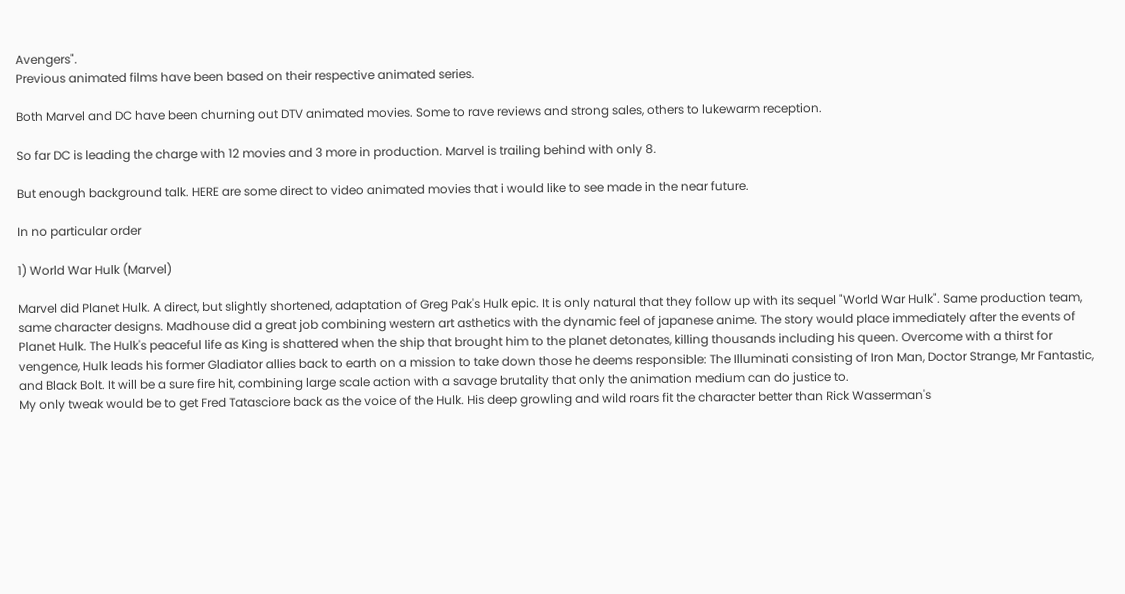Avengers".
Previous animated films have been based on their respective animated series.

Both Marvel and DC have been churning out DTV animated movies. Some to rave reviews and strong sales, others to lukewarm reception.

So far DC is leading the charge with 12 movies and 3 more in production. Marvel is trailing behind with only 8.

But enough background talk. HERE are some direct to video animated movies that i would like to see made in the near future.

In no particular order

1) World War Hulk (Marvel)

Marvel did Planet Hulk. A direct, but slightly shortened, adaptation of Greg Pak's Hulk epic. It is only natural that they follow up with its sequel "World War Hulk". Same production team, same character designs. Madhouse did a great job combining western art asthetics with the dynamic feel of japanese anime. The story would place immediately after the events of Planet Hulk. The Hulk's peaceful life as King is shattered when the ship that brought him to the planet detonates, killing thousands including his queen. Overcome with a thirst for vengence, Hulk leads his former Gladiator allies back to earth on a mission to take down those he deems responsible: The Illuminati consisting of Iron Man, Doctor Strange, Mr Fantastic, and Black Bolt. It will be a sure fire hit, combining large scale action with a savage brutality that only the animation medium can do justice to.
My only tweak would be to get Fred Tatasciore back as the voice of the Hulk. His deep growling and wild roars fit the character better than Rick Wasserman's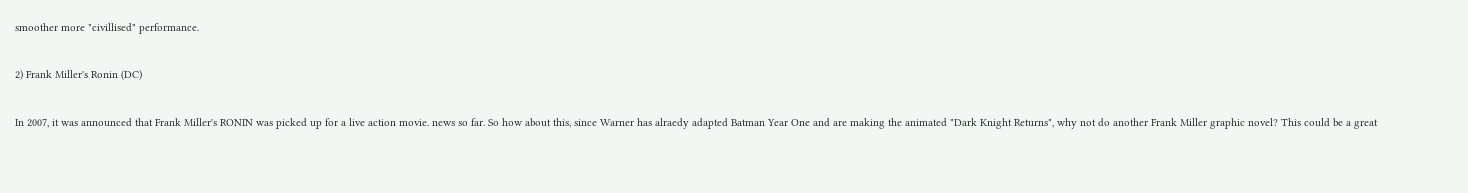smoother more "civillised" performance.

2) Frank Miller's Ronin (DC)

In 2007, it was announced that Frank Miller's RONIN was picked up for a live action movie. news so far. So how about this, since Warner has alraedy adapted Batman Year One and are making the animated "Dark Knight Returns", why not do another Frank Miller graphic novel? This could be a great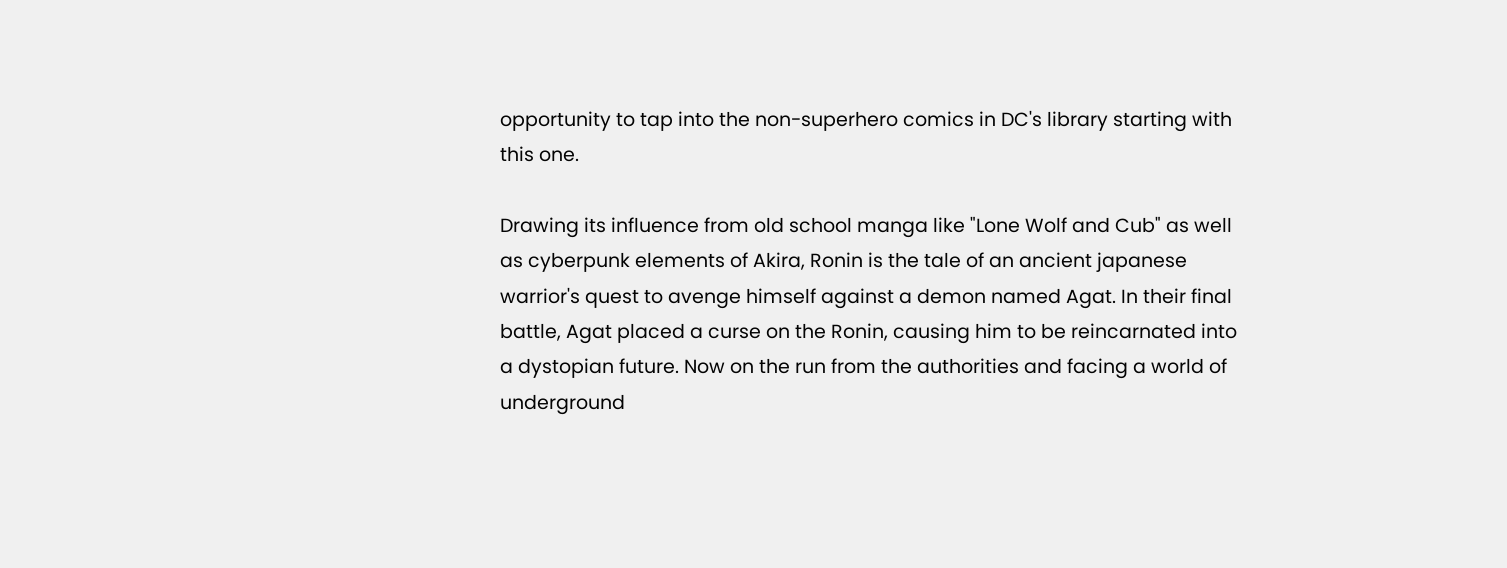opportunity to tap into the non-superhero comics in DC's library starting with this one.

Drawing its influence from old school manga like "Lone Wolf and Cub" as well as cyberpunk elements of Akira, Ronin is the tale of an ancient japanese warrior's quest to avenge himself against a demon named Agat. In their final battle, Agat placed a curse on the Ronin, causing him to be reincarnated into a dystopian future. Now on the run from the authorities and facing a world of underground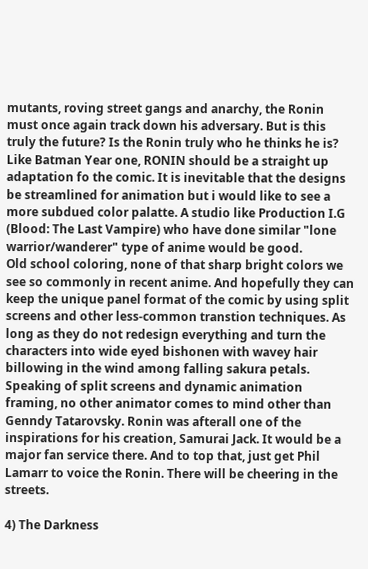mutants, roving street gangs and anarchy, the Ronin must once again track down his adversary. But is this truly the future? Is the Ronin truly who he thinks he is?
Like Batman Year one, RONIN should be a straight up adaptation fo the comic. It is inevitable that the designs be streamlined for animation but i would like to see a more subdued color palatte. A studio like Production I.G (Blood: The Last Vampire) who have done similar "lone warrior/wanderer" type of anime would be good.
Old school coloring, none of that sharp bright colors we see so commonly in recent anime. And hopefully they can keep the unique panel format of the comic by using split screens and other less-common transtion techniques. As long as they do not redesign everything and turn the characters into wide eyed bishonen with wavey hair billowing in the wind among falling sakura petals.
Speaking of split screens and dynamic animation framing, no other animator comes to mind other than Genndy Tatarovsky. Ronin was afterall one of the inspirations for his creation, Samurai Jack. It would be a major fan service there. And to top that, just get Phil Lamarr to voice the Ronin. There will be cheering in the streets.

4) The Darkness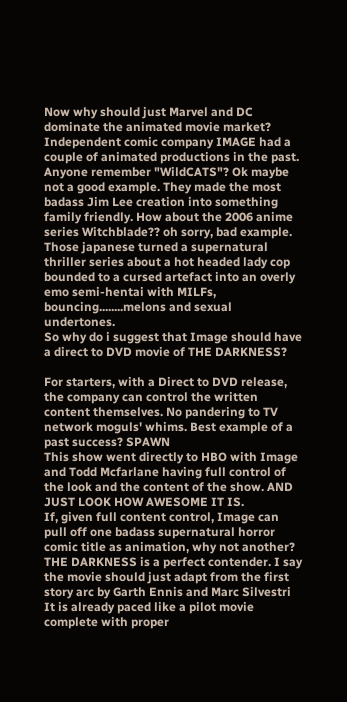Now why should just Marvel and DC dominate the animated movie market? Independent comic company IMAGE had a couple of animated productions in the past. Anyone remember "WildCATS"? Ok maybe not a good example. They made the most badass Jim Lee creation into something family friendly. How about the 2006 anime series Witchblade?? oh sorry, bad example. Those japanese turned a supernatural thriller series about a hot headed lady cop bounded to a cursed artefact into an overly emo semi-hentai with MILFs, bouncing........melons and sexual undertones.
So why do i suggest that Image should have a direct to DVD movie of THE DARKNESS?

For starters, with a Direct to DVD release, the company can control the written content themselves. No pandering to TV network moguls' whims. Best example of a past success? SPAWN
This show went directly to HBO with Image and Todd Mcfarlane having full control of the look and the content of the show. AND JUST LOOK HOW AWESOME IT IS.
If, given full content control, Image can pull off one badass supernatural horror comic title as animation, why not another?
THE DARKNESS is a perfect contender. I say the movie should just adapt from the first story arc by Garth Ennis and Marc Silvestri
It is already paced like a pilot movie complete with proper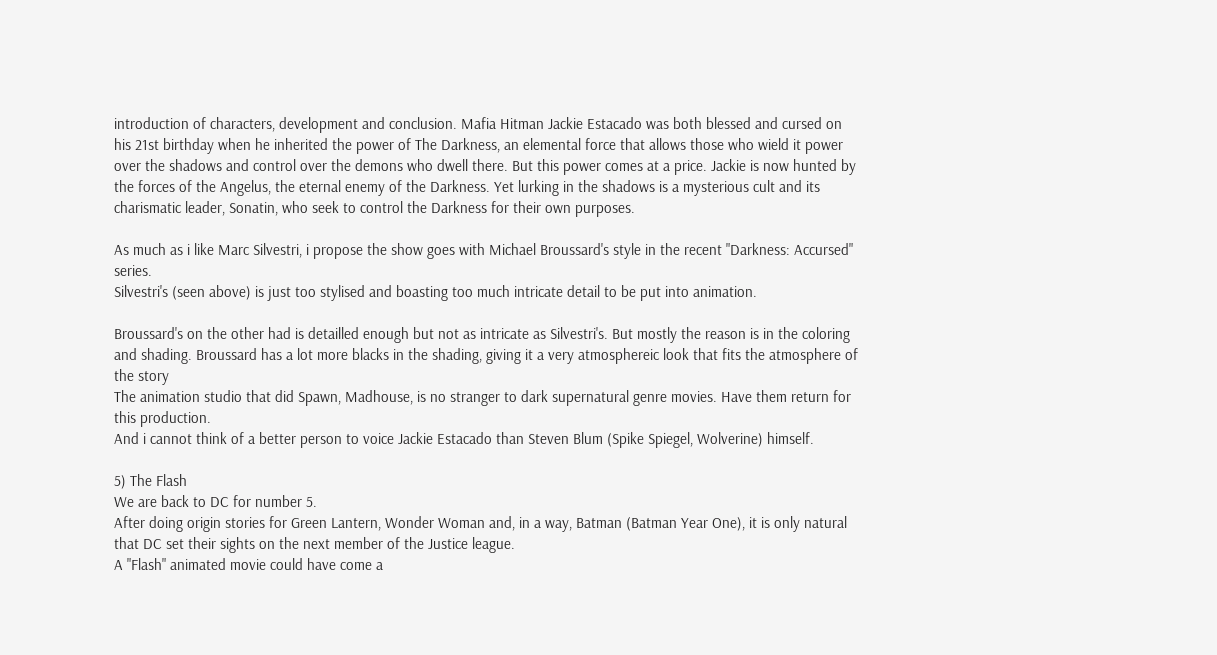introduction of characters, development and conclusion. Mafia Hitman Jackie Estacado was both blessed and cursed on his 21st birthday when he inherited the power of The Darkness, an elemental force that allows those who wield it power over the shadows and control over the demons who dwell there. But this power comes at a price. Jackie is now hunted by the forces of the Angelus, the eternal enemy of the Darkness. Yet lurking in the shadows is a mysterious cult and its charismatic leader, Sonatin, who seek to control the Darkness for their own purposes.

As much as i like Marc Silvestri, i propose the show goes with Michael Broussard's style in the recent "Darkness: Accursed" series.
Silvestri's (seen above) is just too stylised and boasting too much intricate detail to be put into animation.

Broussard's on the other had is detailled enough but not as intricate as Silvestri's. But mostly the reason is in the coloring and shading. Broussard has a lot more blacks in the shading, giving it a very atmosphereic look that fits the atmosphere of the story
The animation studio that did Spawn, Madhouse, is no stranger to dark supernatural genre movies. Have them return for this production.
And i cannot think of a better person to voice Jackie Estacado than Steven Blum (Spike Spiegel, Wolverine) himself.

5) The Flash
We are back to DC for number 5.
After doing origin stories for Green Lantern, Wonder Woman and, in a way, Batman (Batman Year One), it is only natural that DC set their sights on the next member of the Justice league.
A "Flash" animated movie could have come a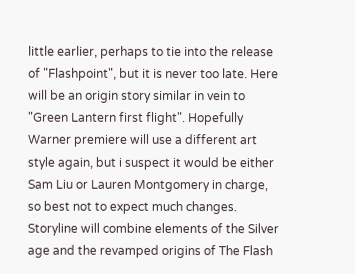little earlier, perhaps to tie into the release of "Flashpoint", but it is never too late. Here will be an origin story similar in vein to "Green Lantern first flight". Hopefully Warner premiere will use a different art style again, but i suspect it would be either Sam Liu or Lauren Montgomery in charge, so best not to expect much changes.
Storyline will combine elements of the Silver age and the revamped origins of The Flash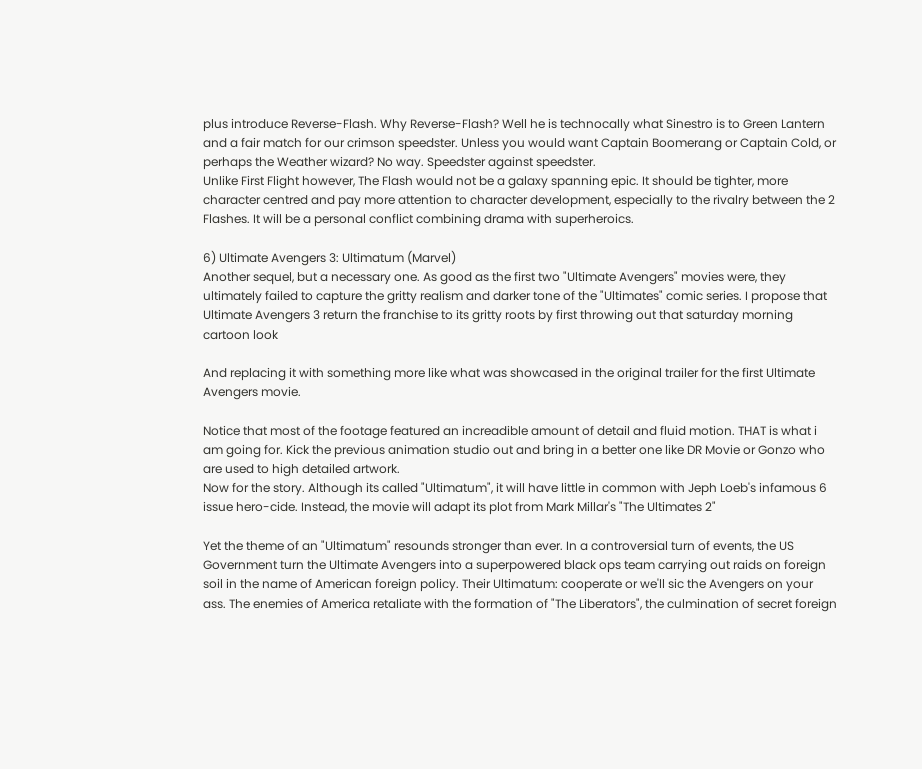plus introduce Reverse-Flash. Why Reverse-Flash? Well he is technocally what Sinestro is to Green Lantern and a fair match for our crimson speedster. Unless you would want Captain Boomerang or Captain Cold, or perhaps the Weather wizard? No way. Speedster against speedster.
Unlike First Flight however, The Flash would not be a galaxy spanning epic. It should be tighter, more character centred and pay more attention to character development, especially to the rivalry between the 2 Flashes. It will be a personal conflict combining drama with superheroics.

6) Ultimate Avengers 3: Ultimatum (Marvel)
Another sequel, but a necessary one. As good as the first two "Ultimate Avengers" movies were, they ultimately failed to capture the gritty realism and darker tone of the "Ultimates" comic series. I propose that Ultimate Avengers 3 return the franchise to its gritty roots by first throwing out that saturday morning cartoon look

And replacing it with something more like what was showcased in the original trailer for the first Ultimate Avengers movie.

Notice that most of the footage featured an increadible amount of detail and fluid motion. THAT is what i am going for. Kick the previous animation studio out and bring in a better one like DR Movie or Gonzo who are used to high detailed artwork.
Now for the story. Although its called "Ultimatum", it will have little in common with Jeph Loeb's infamous 6 issue hero-cide. Instead, the movie will adapt its plot from Mark Millar's "The Ultimates 2"

Yet the theme of an "Ultimatum" resounds stronger than ever. In a controversial turn of events, the US Government turn the Ultimate Avengers into a superpowered black ops team carrying out raids on foreign soil in the name of American foreign policy. Their Ultimatum: cooperate or we'll sic the Avengers on your ass. The enemies of America retaliate with the formation of "The Liberators", the culmination of secret foreign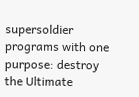supersoldier programs with one purpose: destroy the Ultimate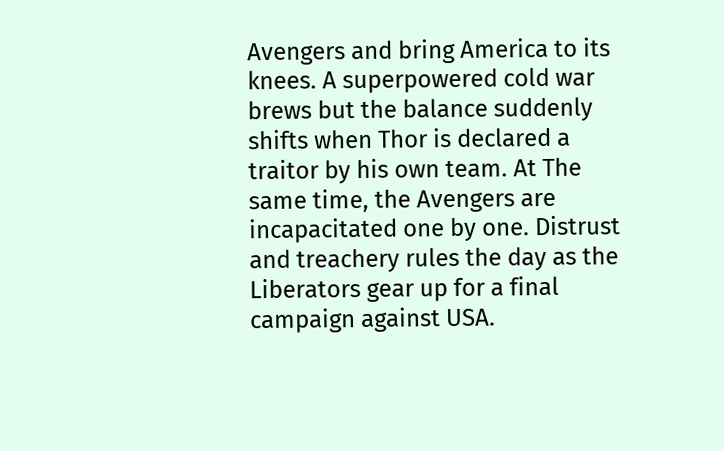Avengers and bring America to its knees. A superpowered cold war brews but the balance suddenly shifts when Thor is declared a traitor by his own team. At The same time, the Avengers are incapacitated one by one. Distrust and treachery rules the day as the Liberators gear up for a final campaign against USA.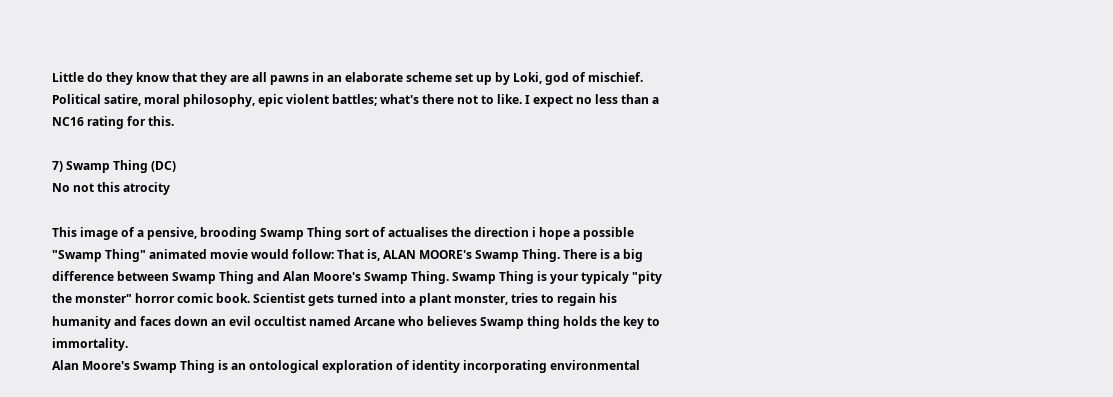Little do they know that they are all pawns in an elaborate scheme set up by Loki, god of mischief.
Political satire, moral philosophy, epic violent battles; what's there not to like. I expect no less than a NC16 rating for this.

7) Swamp Thing (DC)
No not this atrocity

This image of a pensive, brooding Swamp Thing sort of actualises the direction i hope a possible "Swamp Thing" animated movie would follow: That is, ALAN MOORE's Swamp Thing. There is a big difference between Swamp Thing and Alan Moore's Swamp Thing. Swamp Thing is your typicaly "pity the monster" horror comic book. Scientist gets turned into a plant monster, tries to regain his humanity and faces down an evil occultist named Arcane who believes Swamp thing holds the key to immortality.
Alan Moore's Swamp Thing is an ontological exploration of identity incorporating environmental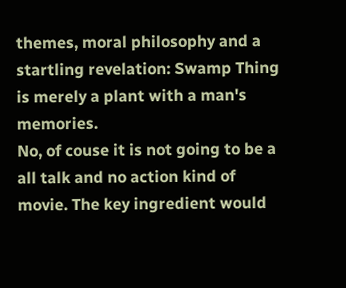themes, moral philosophy and a startling revelation: Swamp Thing is merely a plant with a man's memories.
No, of couse it is not going to be a all talk and no action kind of movie. The key ingredient would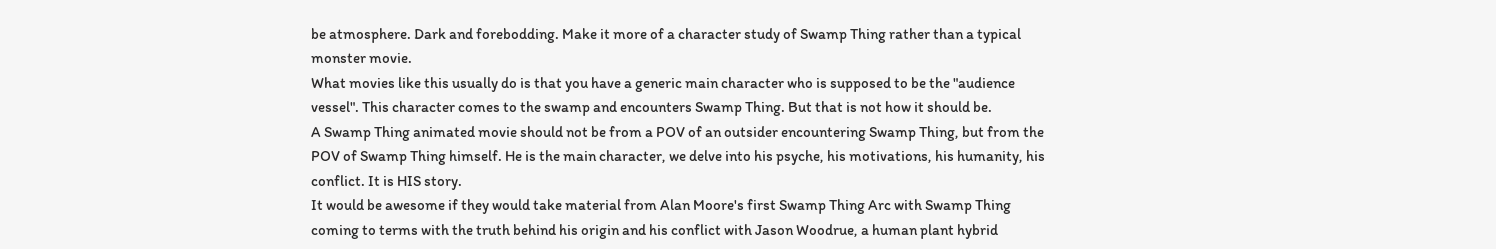be atmosphere. Dark and forebodding. Make it more of a character study of Swamp Thing rather than a typical monster movie.
What movies like this usually do is that you have a generic main character who is supposed to be the "audience vessel". This character comes to the swamp and encounters Swamp Thing. But that is not how it should be.
A Swamp Thing animated movie should not be from a POV of an outsider encountering Swamp Thing, but from the POV of Swamp Thing himself. He is the main character, we delve into his psyche, his motivations, his humanity, his conflict. It is HIS story.
It would be awesome if they would take material from Alan Moore's first Swamp Thing Arc with Swamp Thing coming to terms with the truth behind his origin and his conflict with Jason Woodrue, a human plant hybrid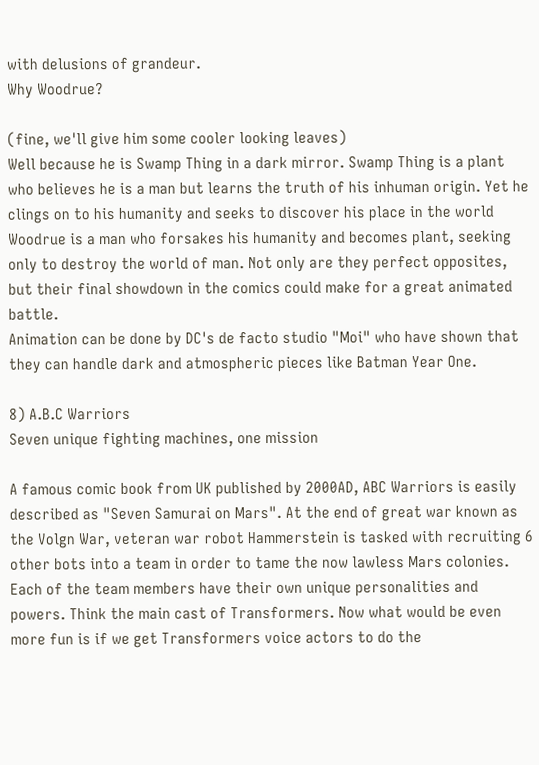with delusions of grandeur.
Why Woodrue?

(fine, we'll give him some cooler looking leaves)
Well because he is Swamp Thing in a dark mirror. Swamp Thing is a plant who believes he is a man but learns the truth of his inhuman origin. Yet he clings on to his humanity and seeks to discover his place in the world Woodrue is a man who forsakes his humanity and becomes plant, seeking only to destroy the world of man. Not only are they perfect opposites, but their final showdown in the comics could make for a great animated battle.
Animation can be done by DC's de facto studio "Moi" who have shown that they can handle dark and atmospheric pieces like Batman Year One.

8) A.B.C Warriors
Seven unique fighting machines, one mission

A famous comic book from UK published by 2000AD, ABC Warriors is easily described as "Seven Samurai on Mars". At the end of great war known as the Volgn War, veteran war robot Hammerstein is tasked with recruiting 6 other bots into a team in order to tame the now lawless Mars colonies. Each of the team members have their own unique personalities and powers. Think the main cast of Transformers. Now what would be even more fun is if we get Transformers voice actors to do the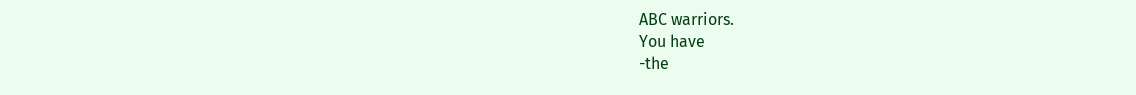ABC warriors.
You have
-the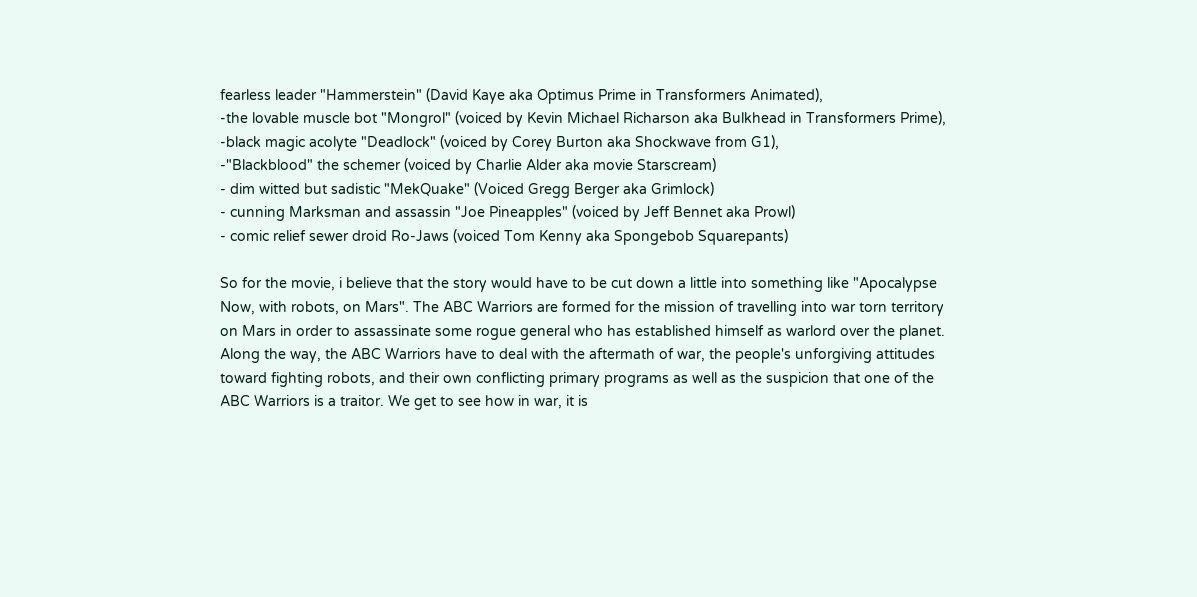fearless leader "Hammerstein" (David Kaye aka Optimus Prime in Transformers Animated),
-the lovable muscle bot "Mongrol" (voiced by Kevin Michael Richarson aka Bulkhead in Transformers Prime),
-black magic acolyte "Deadlock" (voiced by Corey Burton aka Shockwave from G1),
-"Blackblood" the schemer (voiced by Charlie Alder aka movie Starscream)
- dim witted but sadistic "MekQuake" (Voiced Gregg Berger aka Grimlock)
- cunning Marksman and assassin "Joe Pineapples" (voiced by Jeff Bennet aka Prowl)
- comic relief sewer droid Ro-Jaws (voiced Tom Kenny aka Spongebob Squarepants)

So for the movie, i believe that the story would have to be cut down a little into something like "Apocalypse Now, with robots, on Mars". The ABC Warriors are formed for the mission of travelling into war torn territory on Mars in order to assassinate some rogue general who has established himself as warlord over the planet. Along the way, the ABC Warriors have to deal with the aftermath of war, the people's unforgiving attitudes toward fighting robots, and their own conflicting primary programs as well as the suspicion that one of the ABC Warriors is a traitor. We get to see how in war, it is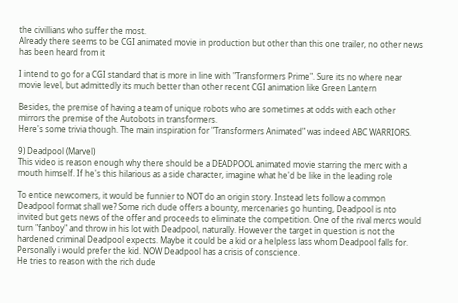the civillians who suffer the most.
Already there seems to be CGI animated movie in production but other than this one trailer, no other news has been heard from it

I intend to go for a CGI standard that is more in line with "Transformers Prime". Sure its no where near movie level, but admittedly its much better than other recent CGI animation like Green Lantern

Besides, the premise of having a team of unique robots who are sometimes at odds with each other mirrors the premise of the Autobots in transformers.
Here's some trivia though. The main inspiration for "Transformers Animated" was indeed ABC WARRIORS.

9) Deadpool (Marvel)
This video is reason enough why there should be a DEADPOOL animated movie starring the merc with a mouth himself. If he's this hilarious as a side character, imagine what he'd be like in the leading role

To entice newcomers, it would be funnier to NOT do an origin story. Instead lets follow a common Deadpool format shall we? Some rich dude offers a bounty, mercenaries go hunting, Deadpool is nto invited but gets news of the offer and proceeds to eliminate the competition. One of the rival mercs would turn "fanboy" and throw in his lot with Deadpool, naturally. However the target in question is not the hardened criminal Deadpool expects. Maybe it could be a kid or a helpless lass whom Deadpool falls for. Personally i would prefer the kid. NOW Deadpool has a crisis of conscience.
He tries to reason with the rich dude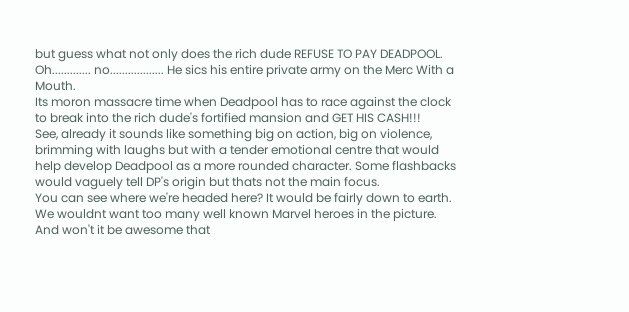but guess what not only does the rich dude REFUSE TO PAY DEADPOOL. Oh............. no.................. He sics his entire private army on the Merc With a Mouth.
Its moron massacre time when Deadpool has to race against the clock to break into the rich dude's fortified mansion and GET HIS CASH!!!
See, already it sounds like something big on action, big on violence, brimming with laughs but with a tender emotional centre that would help develop Deadpool as a more rounded character. Some flashbacks would vaguely tell DP's origin but thats not the main focus.
You can see where we're headed here? It would be fairly down to earth. We wouldnt want too many well known Marvel heroes in the picture.
And won't it be awesome that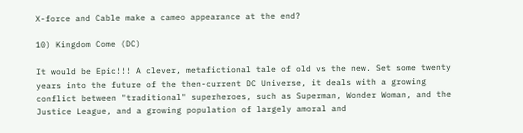X-force and Cable make a cameo appearance at the end?

10) Kingdom Come (DC)

It would be Epic!!! A clever, metafictional tale of old vs the new. Set some twenty years into the future of the then-current DC Universe, it deals with a growing conflict between "traditional" superheroes, such as Superman, Wonder Woman, and the Justice League, and a growing population of largely amoral and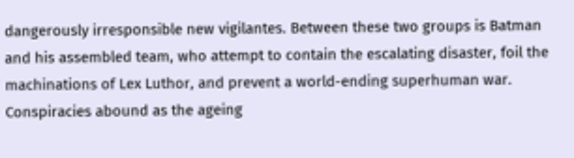dangerously irresponsible new vigilantes. Between these two groups is Batman and his assembled team, who attempt to contain the escalating disaster, foil the machinations of Lex Luthor, and prevent a world-ending superhuman war.
Conspiracies abound as the ageing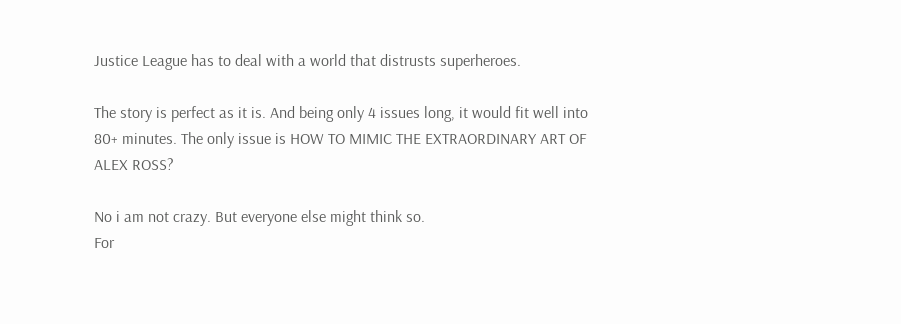Justice League has to deal with a world that distrusts superheroes.

The story is perfect as it is. And being only 4 issues long, it would fit well into 80+ minutes. The only issue is HOW TO MIMIC THE EXTRAORDINARY ART OF ALEX ROSS?

No i am not crazy. But everyone else might think so.
For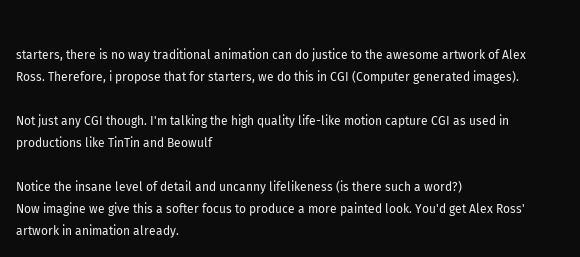starters, there is no way traditional animation can do justice to the awesome artwork of Alex Ross. Therefore, i propose that for starters, we do this in CGI (Computer generated images).

Not just any CGI though. I'm talking the high quality life-like motion capture CGI as used in productions like TinTin and Beowulf

Notice the insane level of detail and uncanny lifelikeness (is there such a word?)
Now imagine we give this a softer focus to produce a more painted look. You'd get Alex Ross' artwork in animation already.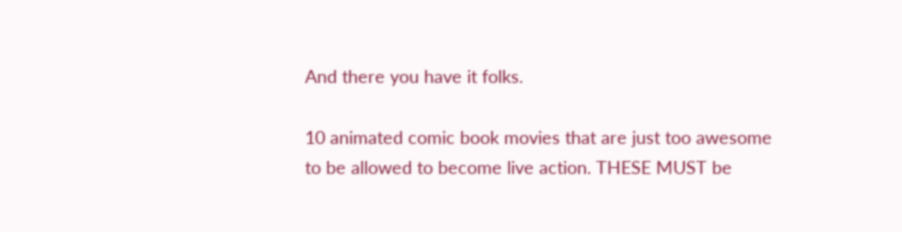And there you have it folks.

10 animated comic book movies that are just too awesome to be allowed to become live action. THESE MUST be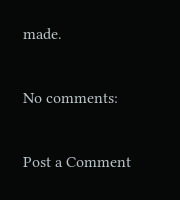made.

No comments:

Post a Comment